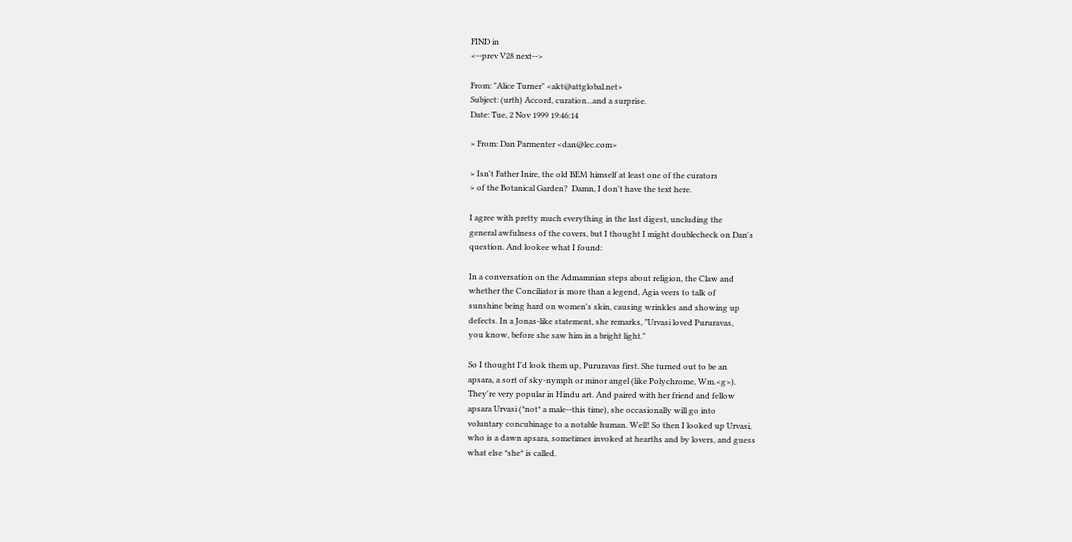FIND in
<--prev V28 next-->

From: "Alice Turner" <akt@attglobal.net>
Subject: (urth) Accord, curation...and a surprise.
Date: Tue, 2 Nov 1999 19:46:14

> From: Dan Parmenter <dan@lec.com>

> Isn't Father Inire, the old BEM himself at least one of the curators
> of the Botanical Garden?  Damn, I don't have the text here.

I agree with pretty much everything in the last digest, uncluding the
general awfulness of the covers, but I thought I might doublecheck on Dan's
question. And lookee what I found:

In a conversation on the Admamnian steps about religion, the Claw and
whether the Conciliator is more than a legend, Agia veers to talk of
sunshine being hard on women's skin, causing wrinkles and showing up
defects. In a Jonas-like statement, she remarks, "Urvasi loved Pururavas,
you know, before she saw him in a bright light."

So I thought I'd look them up, Pururavas first. She turned out to be an
apsara, a sort of sky-nymph or minor angel (like Polychrome, Wm.<g>).
They're very popular in Hindu art. And paired with her friend and fellow
apsara Urvasi (*not* a male--this time), she occasionally will go into
voluntary concubinage to a notable human. Well! So then I looked up Urvasi,
who is a dawn apsara, sometimes invoked at hearths and by lovers, and guess
what else *she* is called.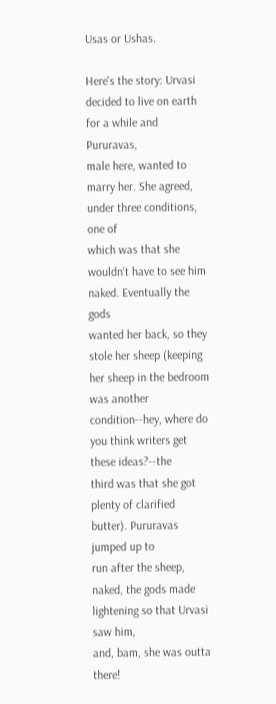Usas or Ushas.

Here's the story: Urvasi decided to live on earth for a while and Pururavas,
male here, wanted to marry her. She agreed, under three conditions, one of
which was that she wouldn't have to see him naked. Eventually the gods
wanted her back, so they stole her sheep (keeping her sheep in the bedroom
was another condition--hey, where do you think writers get these ideas?--the
third was that she got plenty of clarified butter). Pururavas jumped up to
run after the sheep, naked, the gods made lightening so that Urvasi saw him,
and, bam, she was outta there!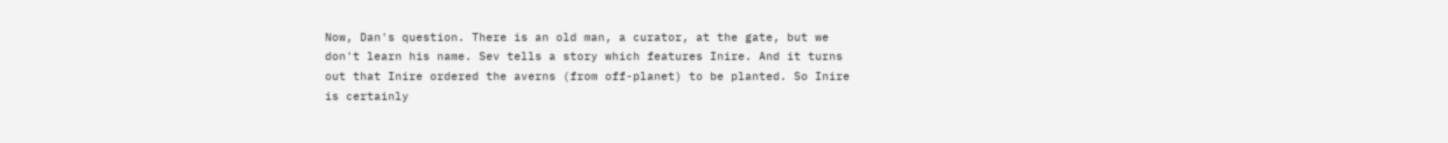Now, Dan's question. There is an old man, a curator, at the gate, but we
don't learn his name. Sev tells a story which features Inire. And it turns
out that Inire ordered the averns (from off-planet) to be planted. So Inire
is certainly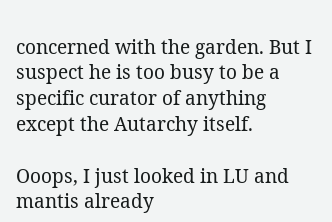concerned with the garden. But I suspect he is too busy to be a
specific curator of anything except the Autarchy itself.

Ooops, I just looked in LU and mantis already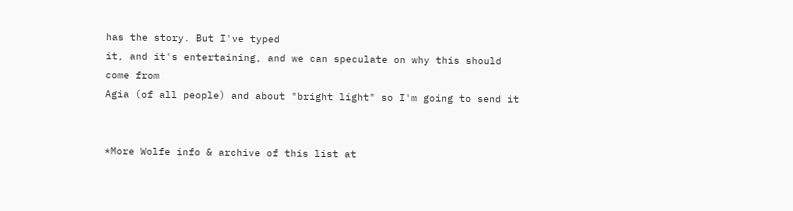has the story. But I've typed
it, and it's entertaining, and we can speculate on why this should come from
Agia (of all people) and about "bright light" so I'm going to send it


*More Wolfe info & archive of this list at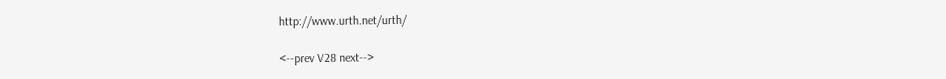http://www.urth.net/urth/

<--prev V28 next-->